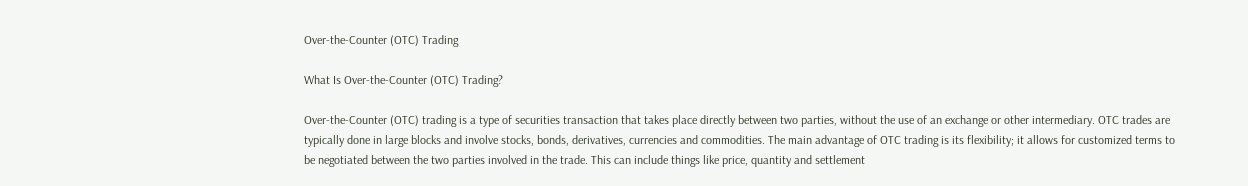Over-the-Counter (OTC) Trading

What Is Over-the-Counter (OTC) Trading?

Over-the-Counter (OTC) trading is a type of securities transaction that takes place directly between two parties, without the use of an exchange or other intermediary. OTC trades are typically done in large blocks and involve stocks, bonds, derivatives, currencies and commodities. The main advantage of OTC trading is its flexibility; it allows for customized terms to be negotiated between the two parties involved in the trade. This can include things like price, quantity and settlement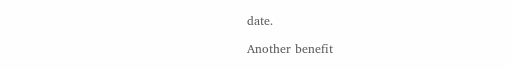date.

Another benefit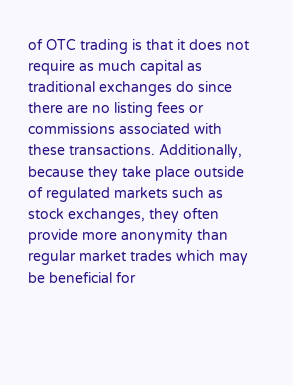of OTC trading is that it does not require as much capital as traditional exchanges do since there are no listing fees or commissions associated with these transactions. Additionally, because they take place outside of regulated markets such as stock exchanges, they often provide more anonymity than regular market trades which may be beneficial for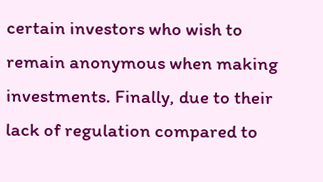certain investors who wish to remain anonymous when making investments. Finally, due to their lack of regulation compared to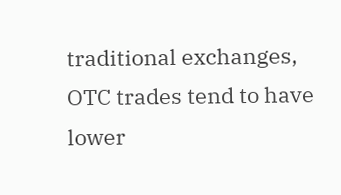traditional exchanges, OTC trades tend to have lower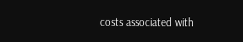costs associated with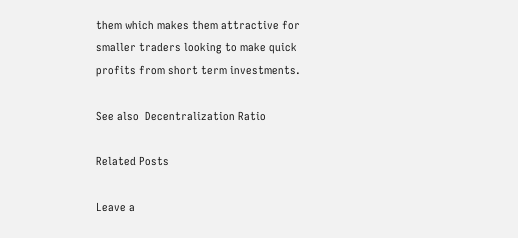them which makes them attractive for smaller traders looking to make quick profits from short term investments.

See also  Decentralization Ratio

Related Posts

Leave a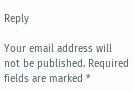Reply

Your email address will not be published. Required fields are marked *